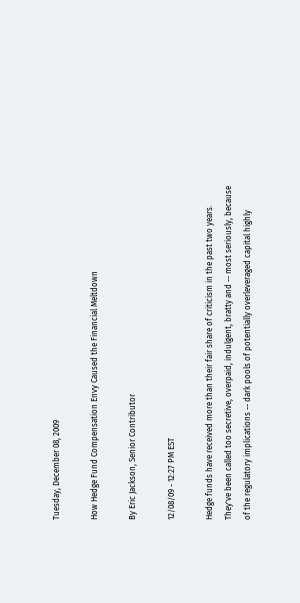Tuesday, December 08, 2009

How Hedge Fund Compensation Envy Caused the Financial Meltdown

By Eric Jackson, Senior Contributor

12/08/09 - 12:27 PM EST

Hedge funds have received more than their fair share of criticism in the past two years. They've been called too secretive, overpaid, indulgent, bratty and -- most seriously, because of the regulatory implications -- dark pools of potentially overleveraged capital highly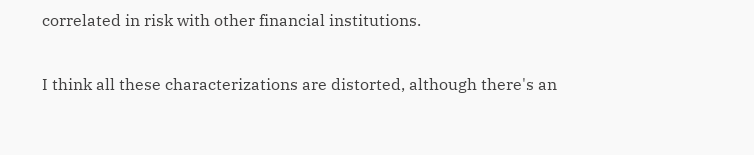correlated in risk with other financial institutions.

I think all these characterizations are distorted, although there's an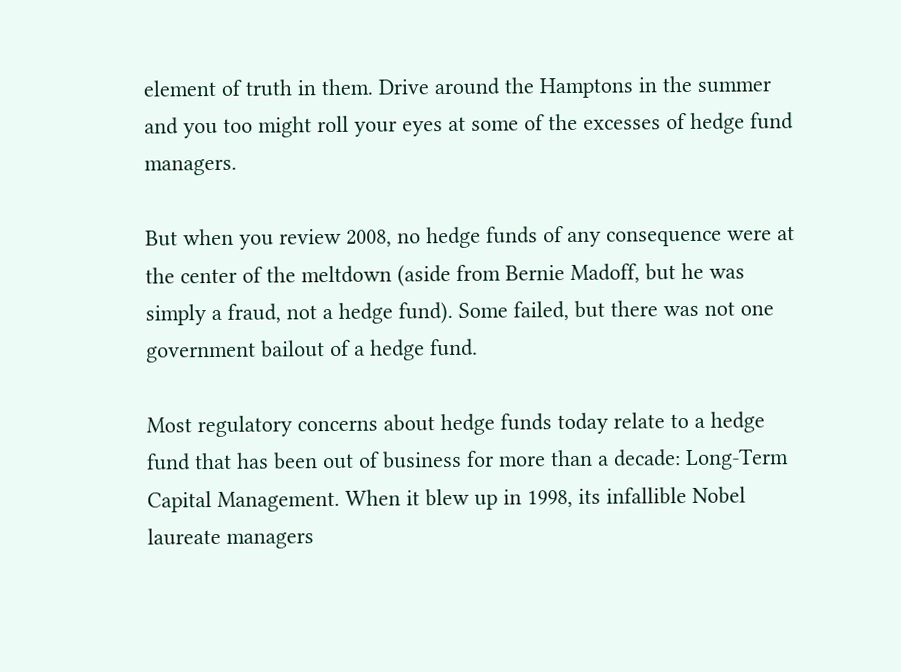element of truth in them. Drive around the Hamptons in the summer and you too might roll your eyes at some of the excesses of hedge fund managers.

But when you review 2008, no hedge funds of any consequence were at the center of the meltdown (aside from Bernie Madoff, but he was simply a fraud, not a hedge fund). Some failed, but there was not one government bailout of a hedge fund.

Most regulatory concerns about hedge funds today relate to a hedge fund that has been out of business for more than a decade: Long-Term Capital Management. When it blew up in 1998, its infallible Nobel laureate managers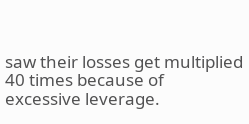saw their losses get multiplied 40 times because of excessive leverage.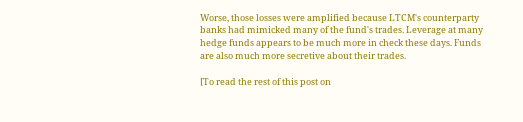Worse, those losses were amplified because LTCM's counterparty banks had mimicked many of the fund's trades. Leverage at many hedge funds appears to be much more in check these days. Funds are also much more secretive about their trades.

[To read the rest of this post on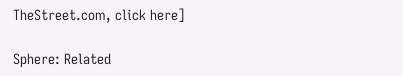TheStreet.com, click here]

Sphere: Related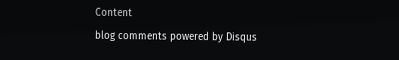Content
blog comments powered by Disqus